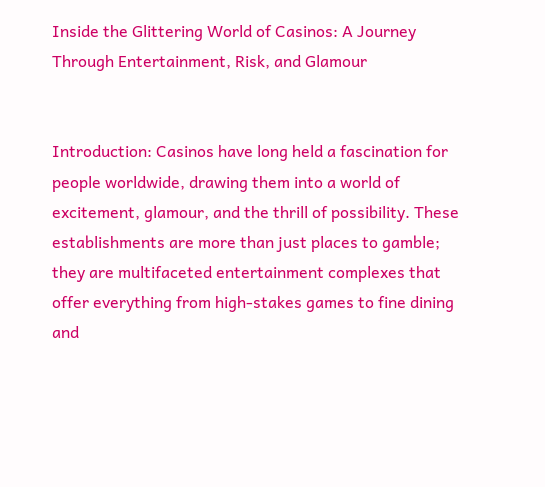Inside the Glittering World of Casinos: A Journey Through Entertainment, Risk, and Glamour


Introduction: Casinos have long held a fascination for people worldwide, drawing them into a world of excitement, glamour, and the thrill of possibility. These establishments are more than just places to gamble; they are multifaceted entertainment complexes that offer everything from high-stakes games to fine dining and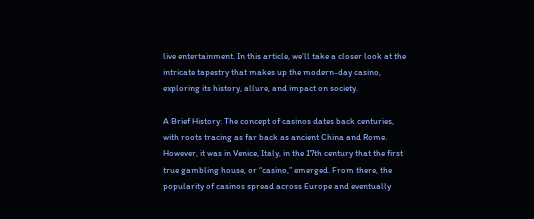live entertainment. In this article, we’ll take a closer look at the intricate tapestry that makes up the modern-day casino, exploring its history, allure, and impact on society.

A Brief History: The concept of casinos dates back centuries, with roots tracing as far back as ancient China and Rome. However, it was in Venice, Italy, in the 17th century that the first true gambling house, or “casino,” emerged. From there, the popularity of casinos spread across Europe and eventually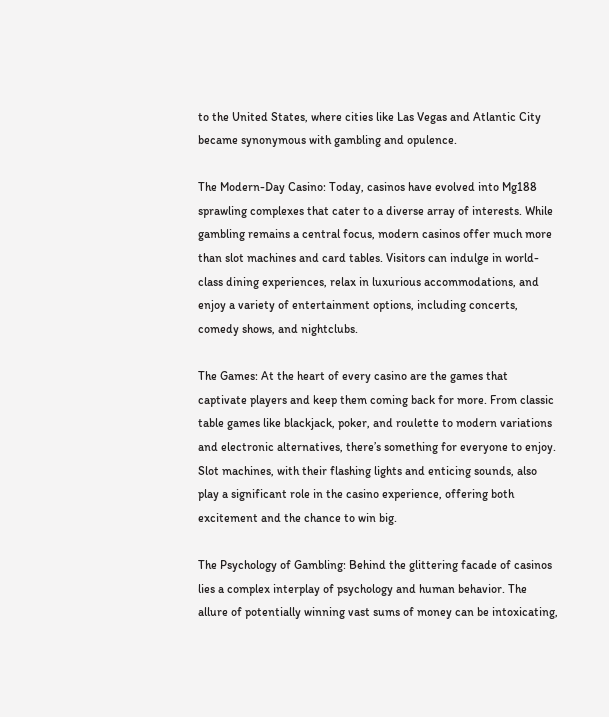to the United States, where cities like Las Vegas and Atlantic City became synonymous with gambling and opulence.

The Modern-Day Casino: Today, casinos have evolved into Mg188 sprawling complexes that cater to a diverse array of interests. While gambling remains a central focus, modern casinos offer much more than slot machines and card tables. Visitors can indulge in world-class dining experiences, relax in luxurious accommodations, and enjoy a variety of entertainment options, including concerts, comedy shows, and nightclubs.

The Games: At the heart of every casino are the games that captivate players and keep them coming back for more. From classic table games like blackjack, poker, and roulette to modern variations and electronic alternatives, there’s something for everyone to enjoy. Slot machines, with their flashing lights and enticing sounds, also play a significant role in the casino experience, offering both excitement and the chance to win big.

The Psychology of Gambling: Behind the glittering facade of casinos lies a complex interplay of psychology and human behavior. The allure of potentially winning vast sums of money can be intoxicating,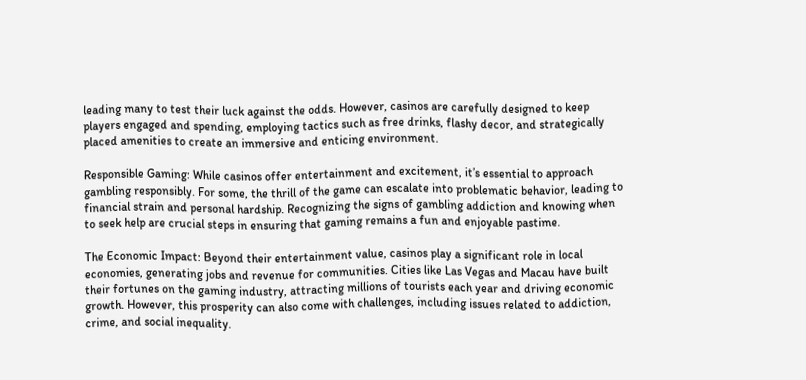leading many to test their luck against the odds. However, casinos are carefully designed to keep players engaged and spending, employing tactics such as free drinks, flashy decor, and strategically placed amenities to create an immersive and enticing environment.

Responsible Gaming: While casinos offer entertainment and excitement, it’s essential to approach gambling responsibly. For some, the thrill of the game can escalate into problematic behavior, leading to financial strain and personal hardship. Recognizing the signs of gambling addiction and knowing when to seek help are crucial steps in ensuring that gaming remains a fun and enjoyable pastime.

The Economic Impact: Beyond their entertainment value, casinos play a significant role in local economies, generating jobs and revenue for communities. Cities like Las Vegas and Macau have built their fortunes on the gaming industry, attracting millions of tourists each year and driving economic growth. However, this prosperity can also come with challenges, including issues related to addiction, crime, and social inequality.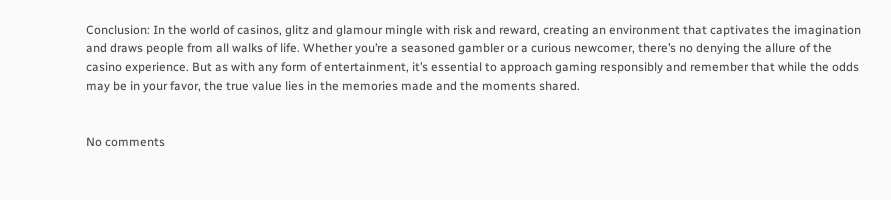Conclusion: In the world of casinos, glitz and glamour mingle with risk and reward, creating an environment that captivates the imagination and draws people from all walks of life. Whether you’re a seasoned gambler or a curious newcomer, there’s no denying the allure of the casino experience. But as with any form of entertainment, it’s essential to approach gaming responsibly and remember that while the odds may be in your favor, the true value lies in the memories made and the moments shared.


No comments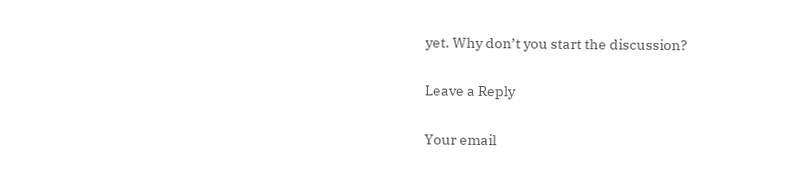yet. Why don’t you start the discussion?

Leave a Reply

Your email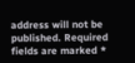address will not be published. Required fields are marked *